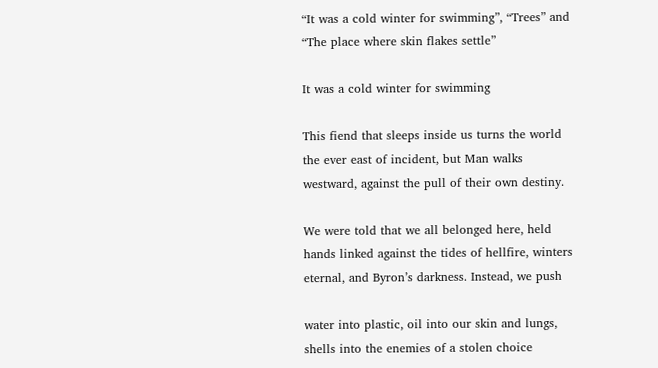“It was a cold winter for swimming”, “Trees” and “The place where skin flakes settle”

It was a cold winter for swimming

This fiend that sleeps inside us turns the world
the ever east of incident, but Man walks
westward, against the pull of their own destiny.

We were told that we all belonged here, held
hands linked against the tides of hellfire, winters
eternal, and Byron’s darkness. Instead, we push

water into plastic, oil into our skin and lungs,
shells into the enemies of a stolen choice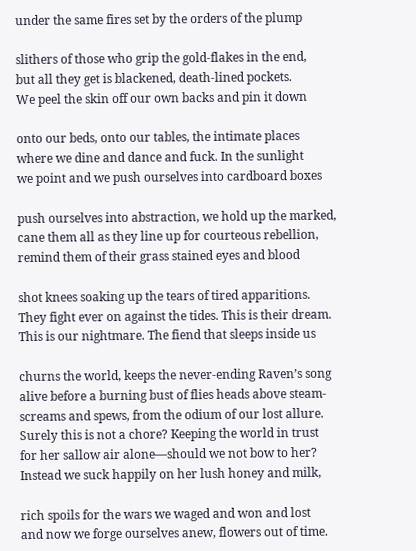under the same fires set by the orders of the plump

slithers of those who grip the gold-flakes in the end,
but all they get is blackened, death-lined pockets.
We peel the skin off our own backs and pin it down

onto our beds, onto our tables, the intimate places
where we dine and dance and fuck. In the sunlight
we point and we push ourselves into cardboard boxes

push ourselves into abstraction, we hold up the marked,
cane them all as they line up for courteous rebellion,
remind them of their grass stained eyes and blood

shot knees soaking up the tears of tired apparitions.
They fight ever on against the tides. This is their dream.
This is our nightmare. The fiend that sleeps inside us

churns the world, keeps the never-ending Raven’s song
alive before a burning bust of flies heads above steam-
screams and spews, from the odium of our lost allure.
Surely this is not a chore? Keeping the world in trust
for her sallow air alone—should we not bow to her?
Instead we suck happily on her lush honey and milk,

rich spoils for the wars we waged and won and lost
and now we forge ourselves anew, flowers out of time.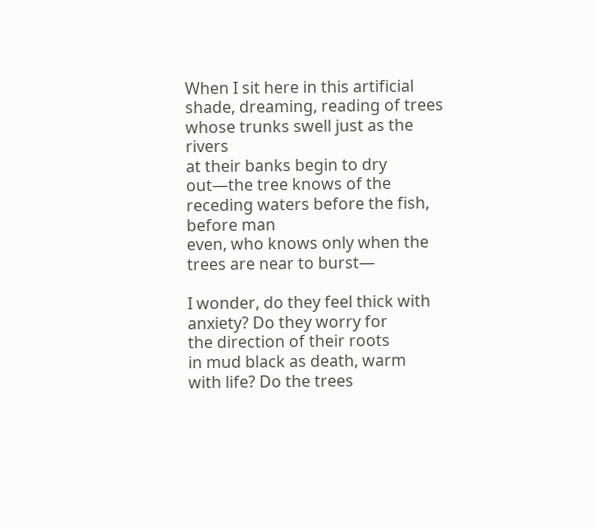When I sit here in this artificial shade, dreaming, reading of trees whose trunks swell just as the rivers
at their banks begin to dry out—the tree knows of the receding waters before the fish, before man
even, who knows only when the trees are near to burst—

I wonder, do they feel thick with anxiety? Do they worry for
the direction of their roots                                                                                          in mud black as death, warm
with life? Do the trees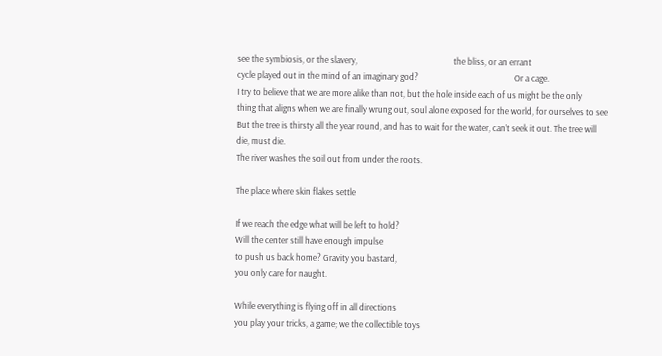see the symbiosis, or the slavery,                                                the bliss, or an errant
cycle played out in the mind of an imaginary god?                                                Or a cage.
I try to believe that we are more alike than not, but the hole inside each of us might be the only
thing that aligns when we are finally wrung out, soul alone exposed for the world, for ourselves to see
But the tree is thirsty all the year round, and has to wait for the water, can’t seek it out. The tree will
die, must die.
The river washes the soil out from under the roots.

The place where skin flakes settle

If we reach the edge what will be left to hold?
Will the center still have enough impulse
to push us back home? Gravity you bastard,
you only care for naught.

While everything is flying off in all directions
you play your tricks, a game; we the collectible toys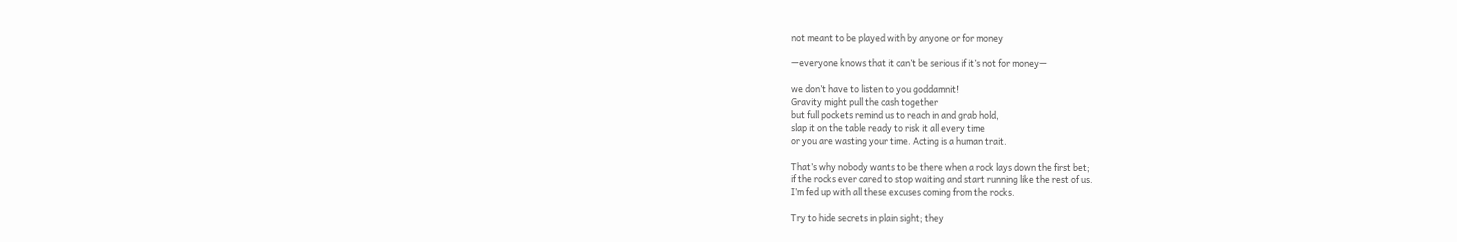not meant to be played with by anyone or for money

—everyone knows that it can’t be serious if it’s not for money—

we don’t have to listen to you goddamnit!
Gravity might pull the cash together
but full pockets remind us to reach in and grab hold,
slap it on the table ready to risk it all every time
or you are wasting your time. Acting is a human trait.

That’s why nobody wants to be there when a rock lays down the first bet;
if the rocks ever cared to stop waiting and start running like the rest of us.
I’m fed up with all these excuses coming from the rocks.

Try to hide secrets in plain sight; they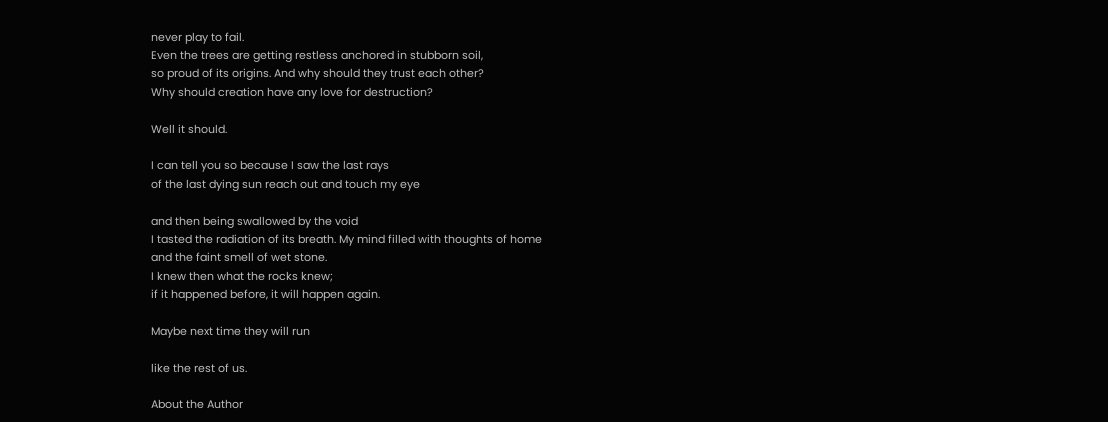never play to fail.
Even the trees are getting restless anchored in stubborn soil,
so proud of its origins. And why should they trust each other?
Why should creation have any love for destruction?

Well it should.

I can tell you so because I saw the last rays
of the last dying sun reach out and touch my eye

and then being swallowed by the void
I tasted the radiation of its breath. My mind filled with thoughts of home
and the faint smell of wet stone.
I knew then what the rocks knew;
if it happened before, it will happen again.

Maybe next time they will run

like the rest of us.

About the Author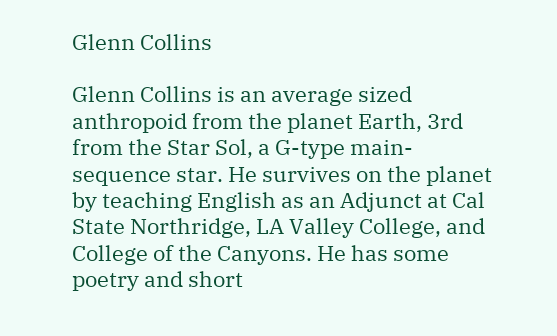Glenn Collins

Glenn Collins is an average sized anthropoid from the planet Earth, 3rd from the Star Sol, a G-type main-sequence star. He survives on the planet by teaching English as an Adjunct at Cal State Northridge, LA Valley College, and College of the Canyons. He has some poetry and short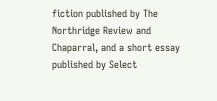fiction published by The Northridge Review and Chaparral, and a short essay published by Select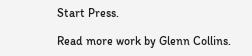Start Press.

Read more work by Glenn Collins.